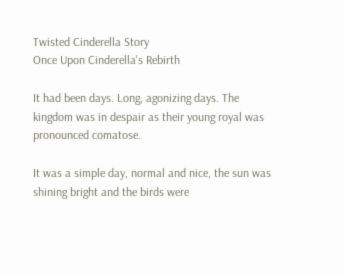Twisted Cinderella Story
Once Upon Cinderella's Rebirth

It had been days. Long, agonizing days. The kingdom was in despair as their young royal was pronounced comatose.

It was a simple day, normal and nice, the sun was shining bright and the birds were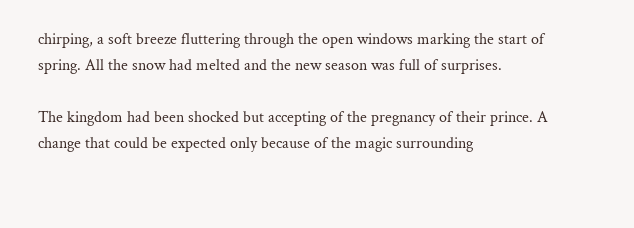chirping, a soft breeze fluttering through the open windows marking the start of spring. All the snow had melted and the new season was full of surprises.

The kingdom had been shocked but accepting of the pregnancy of their prince. A change that could be expected only because of the magic surrounding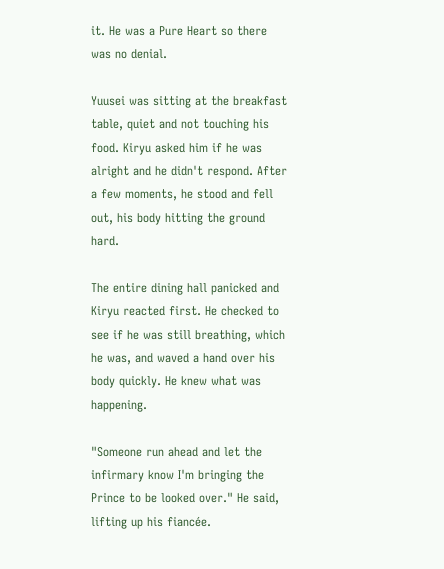it. He was a Pure Heart so there was no denial.

Yuusei was sitting at the breakfast table, quiet and not touching his food. Kiryu asked him if he was alright and he didn't respond. After a few moments, he stood and fell out, his body hitting the ground hard.

The entire dining hall panicked and Kiryu reacted first. He checked to see if he was still breathing, which he was, and waved a hand over his body quickly. He knew what was happening.

"Someone run ahead and let the infirmary know I'm bringing the Prince to be looked over." He said, lifting up his fiancée.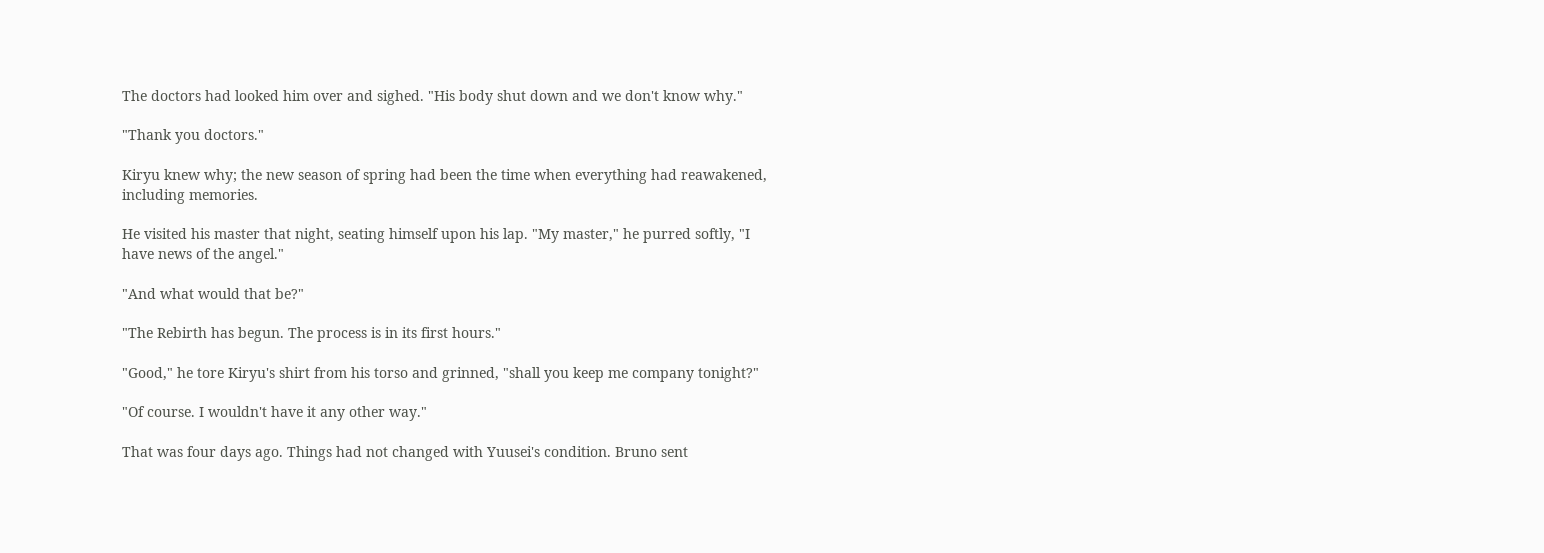The doctors had looked him over and sighed. "His body shut down and we don't know why."

"Thank you doctors."

Kiryu knew why; the new season of spring had been the time when everything had reawakened, including memories.

He visited his master that night, seating himself upon his lap. "My master," he purred softly, "I have news of the angel."

"And what would that be?"

"The Rebirth has begun. The process is in its first hours."

"Good," he tore Kiryu's shirt from his torso and grinned, "shall you keep me company tonight?"

"Of course. I wouldn't have it any other way."

That was four days ago. Things had not changed with Yuusei's condition. Bruno sent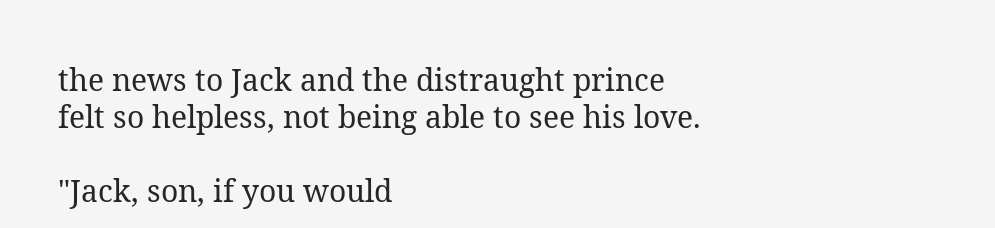the news to Jack and the distraught prince felt so helpless, not being able to see his love.

"Jack, son, if you would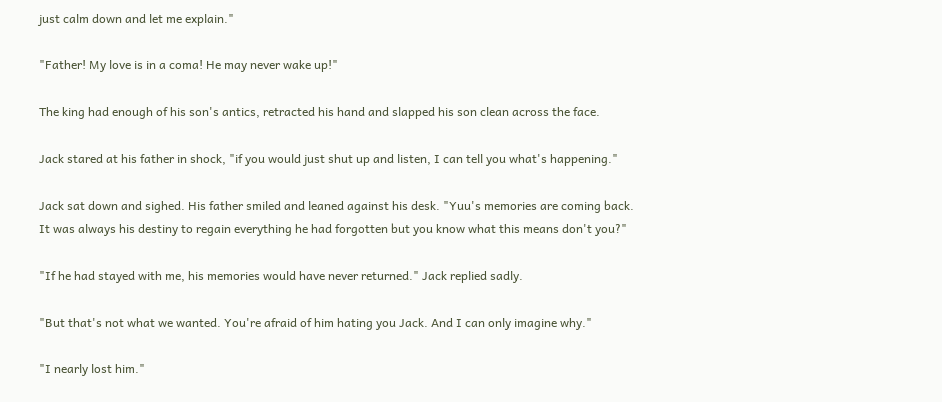just calm down and let me explain."

"Father! My love is in a coma! He may never wake up!"

The king had enough of his son's antics, retracted his hand and slapped his son clean across the face.

Jack stared at his father in shock, "if you would just shut up and listen, I can tell you what's happening."

Jack sat down and sighed. His father smiled and leaned against his desk. "Yuu's memories are coming back. It was always his destiny to regain everything he had forgotten but you know what this means don't you?"

"If he had stayed with me, his memories would have never returned." Jack replied sadly.

"But that's not what we wanted. You're afraid of him hating you Jack. And I can only imagine why."

"I nearly lost him."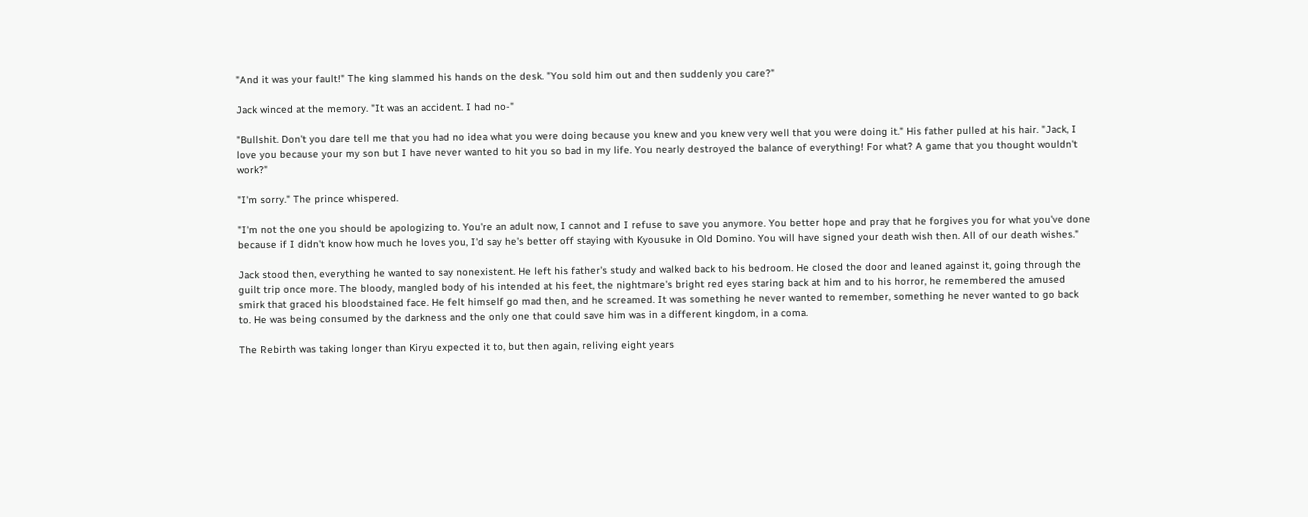"And it was your fault!" The king slammed his hands on the desk. "You sold him out and then suddenly you care?"

Jack winced at the memory. "It was an accident. I had no-"

"Bullshit. Don't you dare tell me that you had no idea what you were doing because you knew and you knew very well that you were doing it." His father pulled at his hair. "Jack, I love you because your my son but I have never wanted to hit you so bad in my life. You nearly destroyed the balance of everything! For what? A game that you thought wouldn't work?"

"I'm sorry." The prince whispered.

"I'm not the one you should be apologizing to. You're an adult now, I cannot and I refuse to save you anymore. You better hope and pray that he forgives you for what you've done because if I didn't know how much he loves you, I'd say he's better off staying with Kyousuke in Old Domino. You will have signed your death wish then. All of our death wishes."

Jack stood then, everything he wanted to say nonexistent. He left his father's study and walked back to his bedroom. He closed the door and leaned against it, going through the guilt trip once more. The bloody, mangled body of his intended at his feet, the nightmare's bright red eyes staring back at him and to his horror, he remembered the amused smirk that graced his bloodstained face. He felt himself go mad then, and he screamed. It was something he never wanted to remember, something he never wanted to go back to. He was being consumed by the darkness and the only one that could save him was in a different kingdom, in a coma.

The Rebirth was taking longer than Kiryu expected it to, but then again, reliving eight years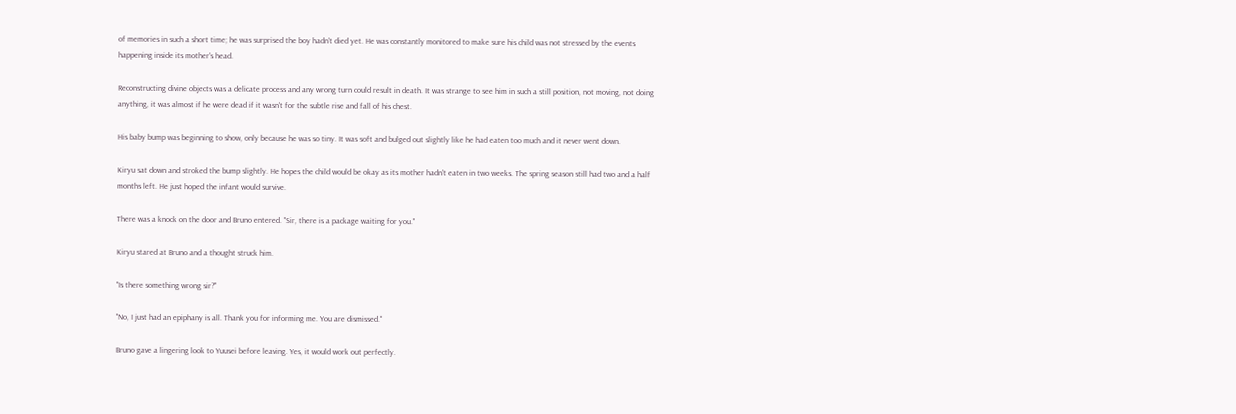of memories in such a short time; he was surprised the boy hadn't died yet. He was constantly monitored to make sure his child was not stressed by the events happening inside its mother's head.

Reconstructing divine objects was a delicate process and any wrong turn could result in death. It was strange to see him in such a still position, not moving, not doing anything, it was almost if he were dead if it wasn't for the subtle rise and fall of his chest.

His baby bump was beginning to show, only because he was so tiny. It was soft and bulged out slightly like he had eaten too much and it never went down.

Kiryu sat down and stroked the bump slightly. He hopes the child would be okay as its mother hadn't eaten in two weeks. The spring season still had two and a half months left. He just hoped the infant would survive.

There was a knock on the door and Bruno entered. "Sir, there is a package waiting for you."

Kiryu stared at Bruno and a thought struck him.

"Is there something wrong sir?"

"No, I just had an epiphany is all. Thank you for informing me. You are dismissed."

Bruno gave a lingering look to Yuusei before leaving. Yes, it would work out perfectly.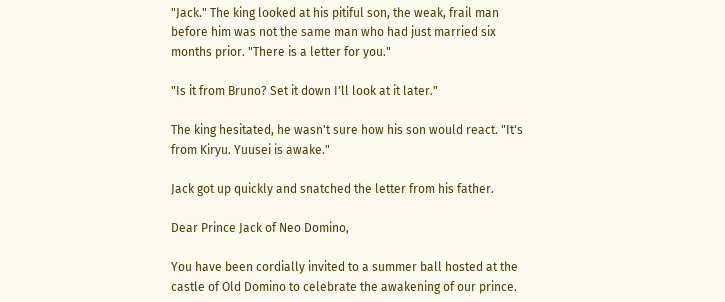"Jack." The king looked at his pitiful son, the weak, frail man before him was not the same man who had just married six months prior. "There is a letter for you."

"Is it from Bruno? Set it down I'll look at it later."

The king hesitated, he wasn't sure how his son would react. "It's from Kiryu. Yuusei is awake."

Jack got up quickly and snatched the letter from his father.

Dear Prince Jack of Neo Domino,

You have been cordially invited to a summer ball hosted at the castle of Old Domino to celebrate the awakening of our prince.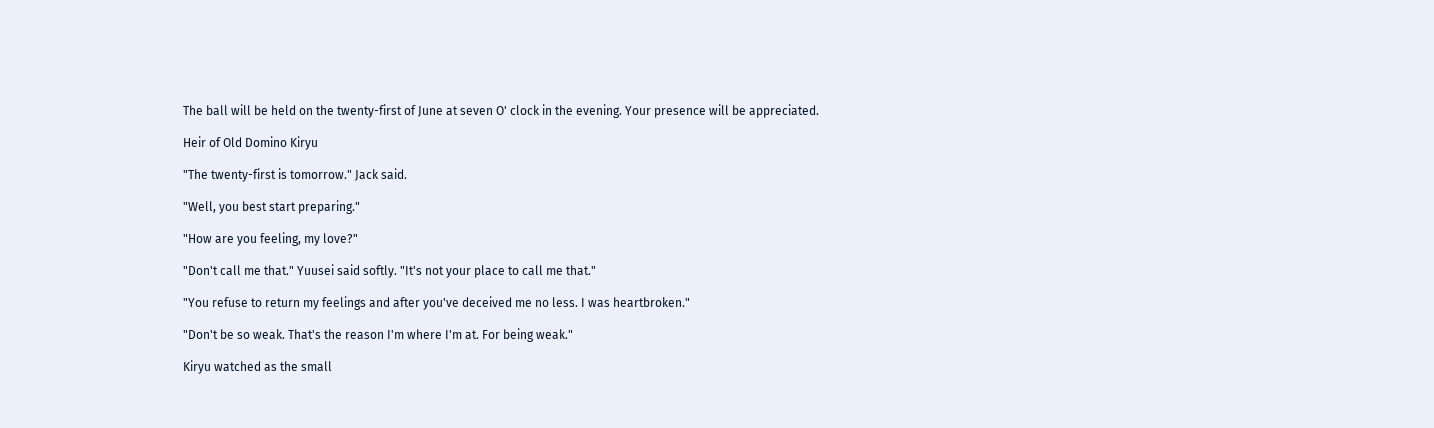The ball will be held on the twenty-first of June at seven O' clock in the evening. Your presence will be appreciated.

Heir of Old Domino Kiryu

"The twenty-first is tomorrow." Jack said.

"Well, you best start preparing."

"How are you feeling, my love?"

"Don't call me that." Yuusei said softly. "It's not your place to call me that."

"You refuse to return my feelings and after you've deceived me no less. I was heartbroken."

"Don't be so weak. That's the reason I'm where I'm at. For being weak."

Kiryu watched as the small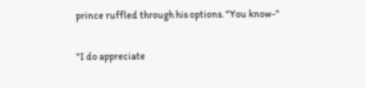prince ruffled through his options. "You know-"

"I do appreciate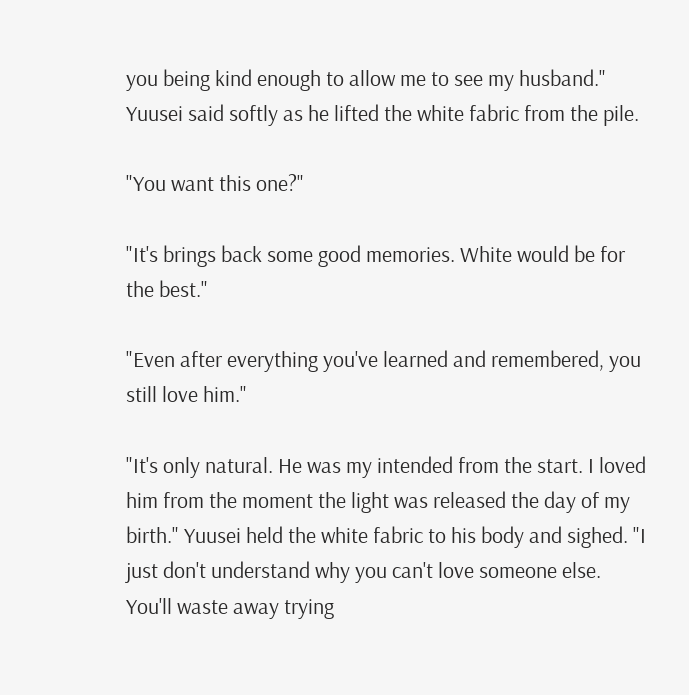you being kind enough to allow me to see my husband." Yuusei said softly as he lifted the white fabric from the pile.

"You want this one?"

"It's brings back some good memories. White would be for the best."

"Even after everything you've learned and remembered, you still love him."

"It's only natural. He was my intended from the start. I loved him from the moment the light was released the day of my birth." Yuusei held the white fabric to his body and sighed. "I just don't understand why you can't love someone else. You'll waste away trying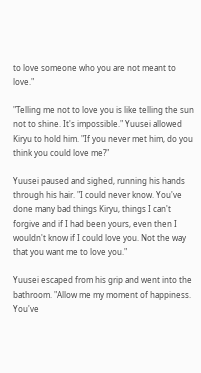to love someone who you are not meant to love."

"Telling me not to love you is like telling the sun not to shine. It's impossible." Yuusei allowed Kiryu to hold him. "If you never met him, do you think you could love me?"

Yuusei paused and sighed, running his hands through his hair. "I could never know. You've done many bad things Kiryu, things I can't forgive and if I had been yours, even then I wouldn't know if I could love you. Not the way that you want me to love you."

Yuusei escaped from his grip and went into the bathroom. "Allow me my moment of happiness. You've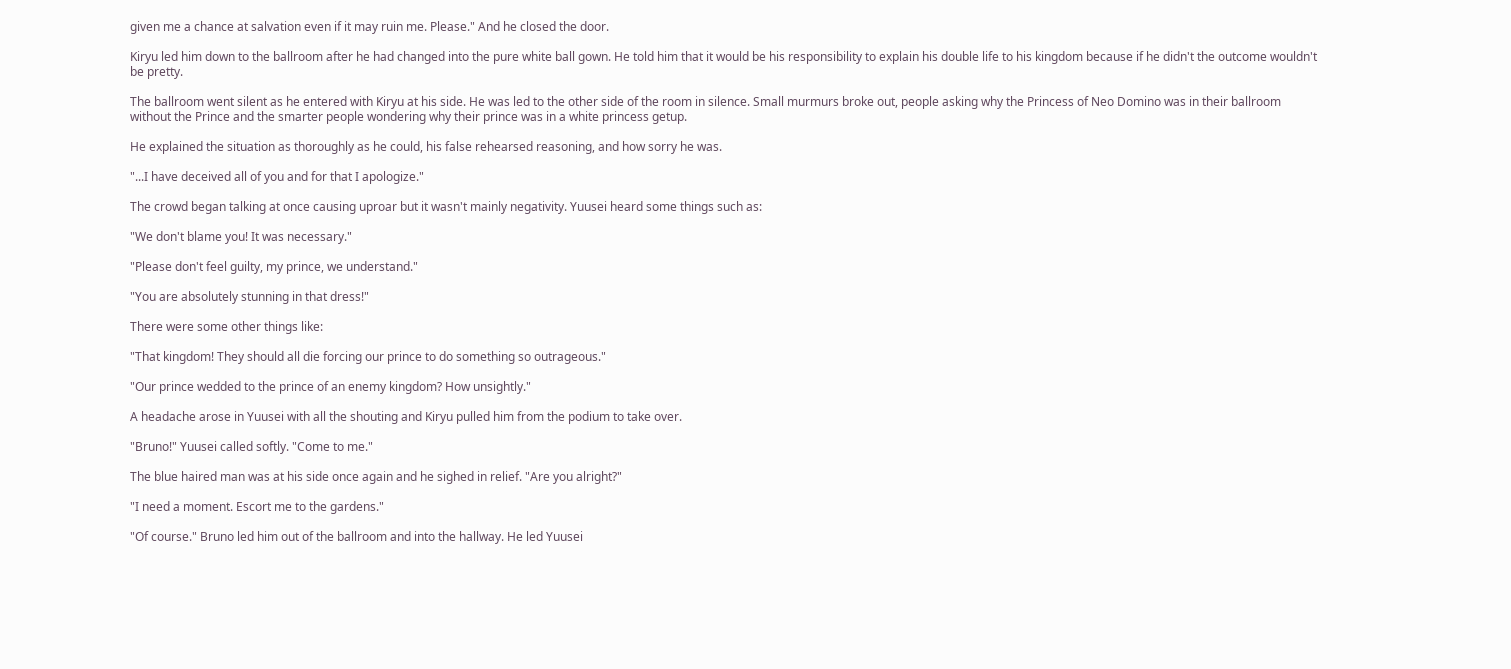given me a chance at salvation even if it may ruin me. Please." And he closed the door.

Kiryu led him down to the ballroom after he had changed into the pure white ball gown. He told him that it would be his responsibility to explain his double life to his kingdom because if he didn't the outcome wouldn't be pretty.

The ballroom went silent as he entered with Kiryu at his side. He was led to the other side of the room in silence. Small murmurs broke out, people asking why the Princess of Neo Domino was in their ballroom without the Prince and the smarter people wondering why their prince was in a white princess getup.

He explained the situation as thoroughly as he could, his false rehearsed reasoning, and how sorry he was.

"...I have deceived all of you and for that I apologize."

The crowd began talking at once causing uproar but it wasn't mainly negativity. Yuusei heard some things such as:

"We don't blame you! It was necessary."

"Please don't feel guilty, my prince, we understand."

"You are absolutely stunning in that dress!"

There were some other things like:

"That kingdom! They should all die forcing our prince to do something so outrageous."

"Our prince wedded to the prince of an enemy kingdom? How unsightly."

A headache arose in Yuusei with all the shouting and Kiryu pulled him from the podium to take over.

"Bruno!" Yuusei called softly. "Come to me."

The blue haired man was at his side once again and he sighed in relief. "Are you alright?"

"I need a moment. Escort me to the gardens."

"Of course." Bruno led him out of the ballroom and into the hallway. He led Yuusei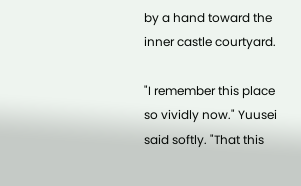by a hand toward the inner castle courtyard.

"I remember this place so vividly now." Yuusei said softly. "That this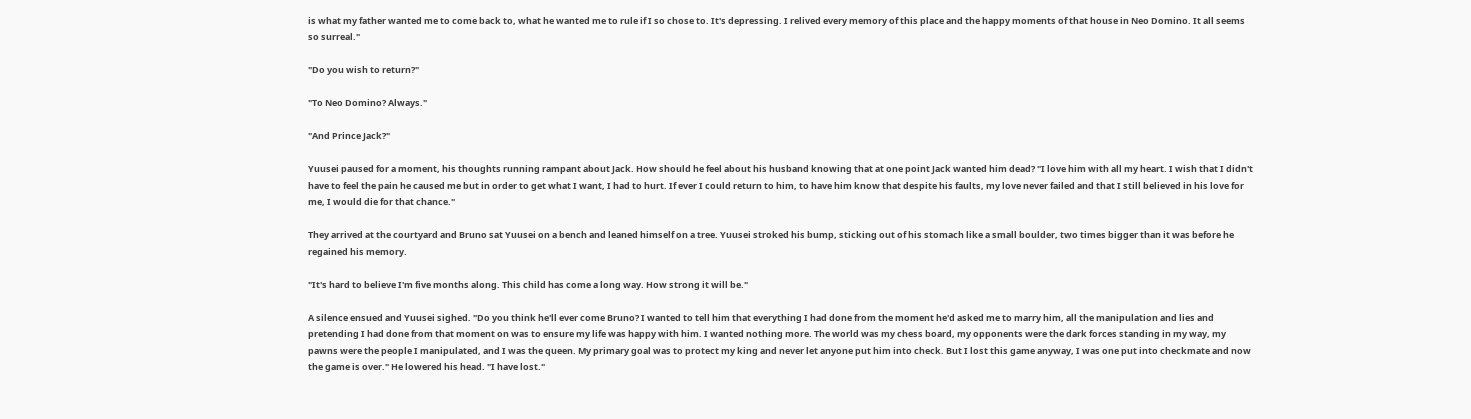is what my father wanted me to come back to, what he wanted me to rule if I so chose to. It's depressing. I relived every memory of this place and the happy moments of that house in Neo Domino. It all seems so surreal."

"Do you wish to return?"

"To Neo Domino? Always."

"And Prince Jack?"

Yuusei paused for a moment, his thoughts running rampant about Jack. How should he feel about his husband knowing that at one point Jack wanted him dead? "I love him with all my heart. I wish that I didn't have to feel the pain he caused me but in order to get what I want, I had to hurt. If ever I could return to him, to have him know that despite his faults, my love never failed and that I still believed in his love for me, I would die for that chance."

They arrived at the courtyard and Bruno sat Yuusei on a bench and leaned himself on a tree. Yuusei stroked his bump, sticking out of his stomach like a small boulder, two times bigger than it was before he regained his memory.

"It's hard to believe I'm five months along. This child has come a long way. How strong it will be."

A silence ensued and Yuusei sighed. "Do you think he'll ever come Bruno? I wanted to tell him that everything I had done from the moment he'd asked me to marry him, all the manipulation and lies and pretending I had done from that moment on was to ensure my life was happy with him. I wanted nothing more. The world was my chess board, my opponents were the dark forces standing in my way, my pawns were the people I manipulated, and I was the queen. My primary goal was to protect my king and never let anyone put him into check. But I lost this game anyway, I was one put into checkmate and now the game is over." He lowered his head. "I have lost."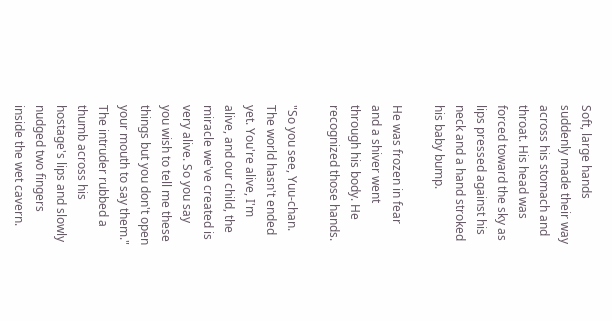Soft, large hands suddenly made their way across his stomach and throat. His head was forced toward the sky as lips pressed against his neck and a hand stroked his baby bump.

He was frozen in fear and a shiver went through his body. He recognized those hands.

"So you see, Yuu-chan. The world hasn't ended yet. You're alive, I'm alive, and our child, the miracle we've created is very alive. So you say you wish to tell me these things but you don't open your mouth to say them." The intruder rubbed a thumb across his hostage's lips and slowly nudged two fingers inside the wet cavern.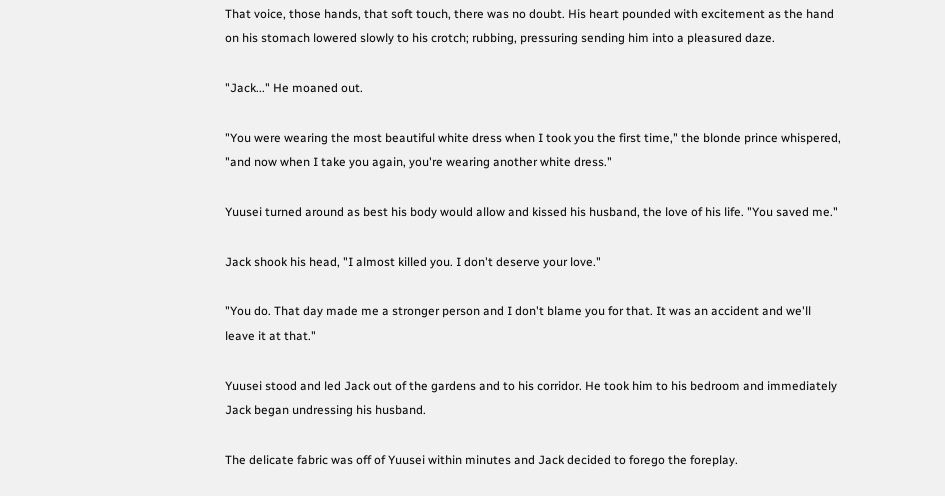That voice, those hands, that soft touch, there was no doubt. His heart pounded with excitement as the hand on his stomach lowered slowly to his crotch; rubbing, pressuring sending him into a pleasured daze.

"Jack..." He moaned out.

"You were wearing the most beautiful white dress when I took you the first time," the blonde prince whispered, "and now when I take you again, you're wearing another white dress."

Yuusei turned around as best his body would allow and kissed his husband, the love of his life. "You saved me."

Jack shook his head, "I almost killed you. I don't deserve your love."

"You do. That day made me a stronger person and I don't blame you for that. It was an accident and we'll leave it at that."

Yuusei stood and led Jack out of the gardens and to his corridor. He took him to his bedroom and immediately Jack began undressing his husband.

The delicate fabric was off of Yuusei within minutes and Jack decided to forego the foreplay.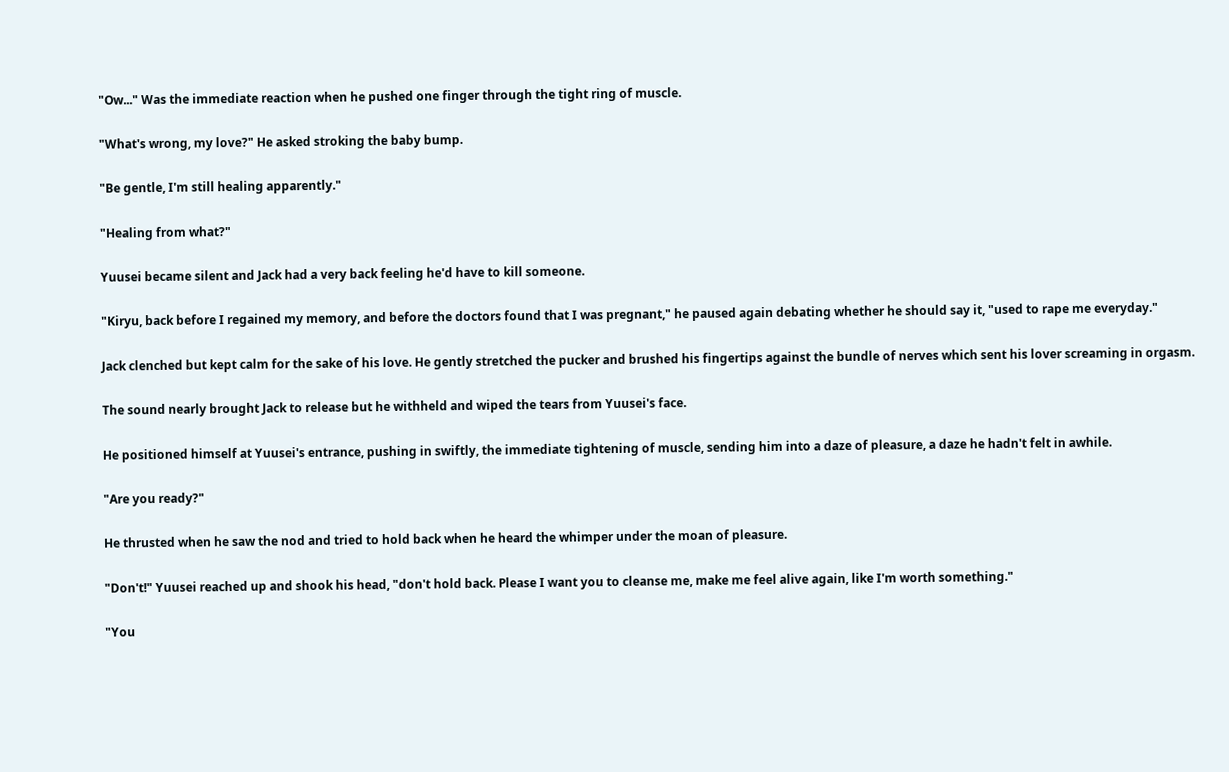"Ow..." Was the immediate reaction when he pushed one finger through the tight ring of muscle.

"What's wrong, my love?" He asked stroking the baby bump.

"Be gentle, I'm still healing apparently."

"Healing from what?"

Yuusei became silent and Jack had a very back feeling he'd have to kill someone.

"Kiryu, back before I regained my memory, and before the doctors found that I was pregnant," he paused again debating whether he should say it, "used to rape me everyday."

Jack clenched but kept calm for the sake of his love. He gently stretched the pucker and brushed his fingertips against the bundle of nerves which sent his lover screaming in orgasm.

The sound nearly brought Jack to release but he withheld and wiped the tears from Yuusei's face.

He positioned himself at Yuusei's entrance, pushing in swiftly, the immediate tightening of muscle, sending him into a daze of pleasure, a daze he hadn't felt in awhile.

"Are you ready?"

He thrusted when he saw the nod and tried to hold back when he heard the whimper under the moan of pleasure.

"Don't!" Yuusei reached up and shook his head, "don't hold back. Please I want you to cleanse me, make me feel alive again, like I'm worth something."

"You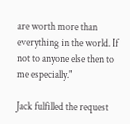are worth more than everything in the world. If not to anyone else then to me especially."

Jack fulfilled the request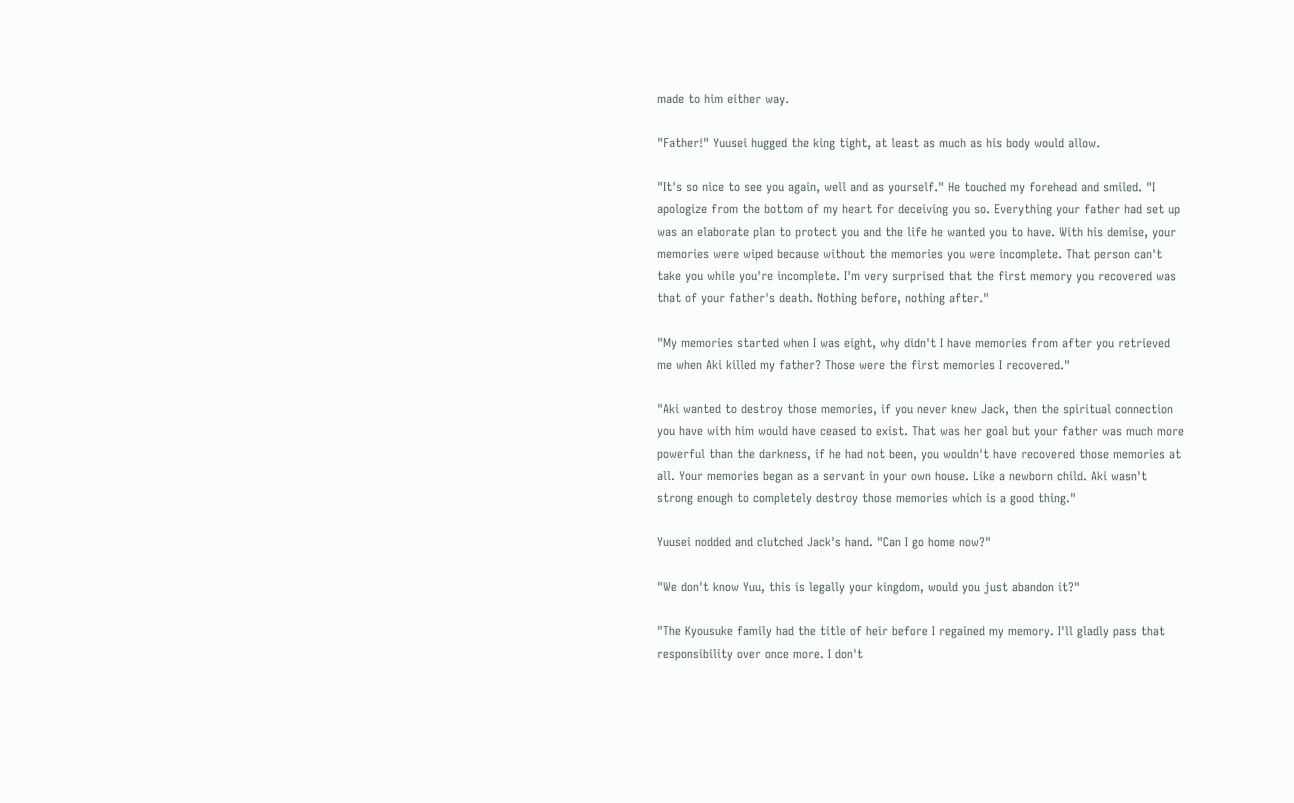made to him either way.

"Father!" Yuusei hugged the king tight, at least as much as his body would allow.

"It's so nice to see you again, well and as yourself." He touched my forehead and smiled. "I apologize from the bottom of my heart for deceiving you so. Everything your father had set up was an elaborate plan to protect you and the life he wanted you to have. With his demise, your memories were wiped because without the memories you were incomplete. That person can't take you while you're incomplete. I'm very surprised that the first memory you recovered was that of your father's death. Nothing before, nothing after."

"My memories started when I was eight, why didn't I have memories from after you retrieved me when Aki killed my father? Those were the first memories I recovered."

"Aki wanted to destroy those memories, if you never knew Jack, then the spiritual connection you have with him would have ceased to exist. That was her goal but your father was much more powerful than the darkness, if he had not been, you wouldn't have recovered those memories at all. Your memories began as a servant in your own house. Like a newborn child. Aki wasn't strong enough to completely destroy those memories which is a good thing."

Yuusei nodded and clutched Jack's hand. "Can I go home now?"

"We don't know Yuu, this is legally your kingdom, would you just abandon it?"

"The Kyousuke family had the title of heir before I regained my memory. I'll gladly pass that responsibility over once more. I don't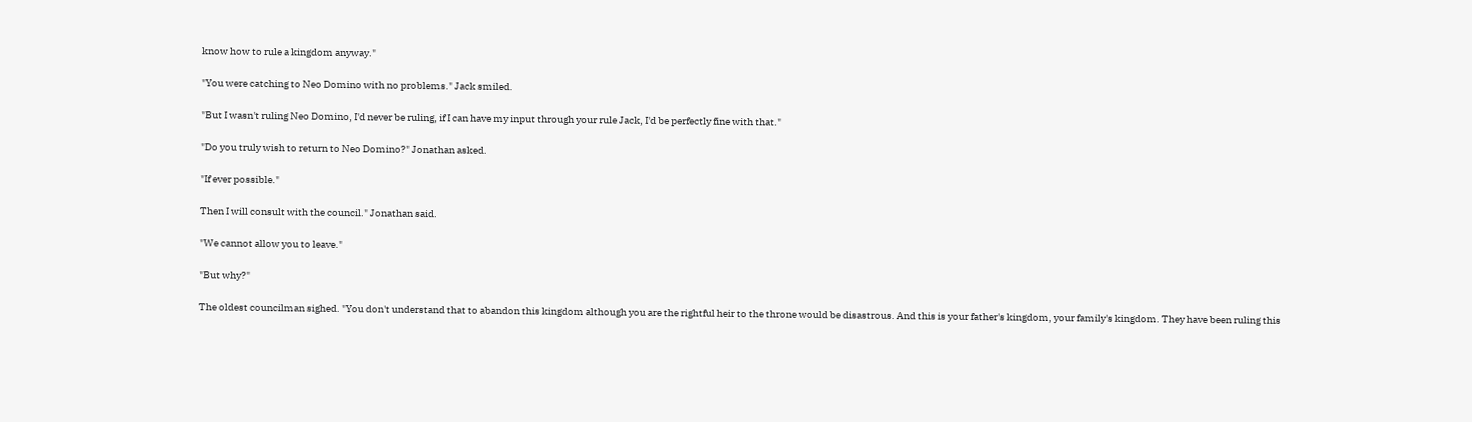know how to rule a kingdom anyway."

"You were catching to Neo Domino with no problems." Jack smiled.

"But I wasn't ruling Neo Domino, I'd never be ruling, if I can have my input through your rule Jack, I'd be perfectly fine with that."

"Do you truly wish to return to Neo Domino?" Jonathan asked.

"If ever possible."

Then I will consult with the council." Jonathan said.

"We cannot allow you to leave."

"But why?"

The oldest councilman sighed. "You don't understand that to abandon this kingdom although you are the rightful heir to the throne would be disastrous. And this is your father's kingdom, your family's kingdom. They have been ruling this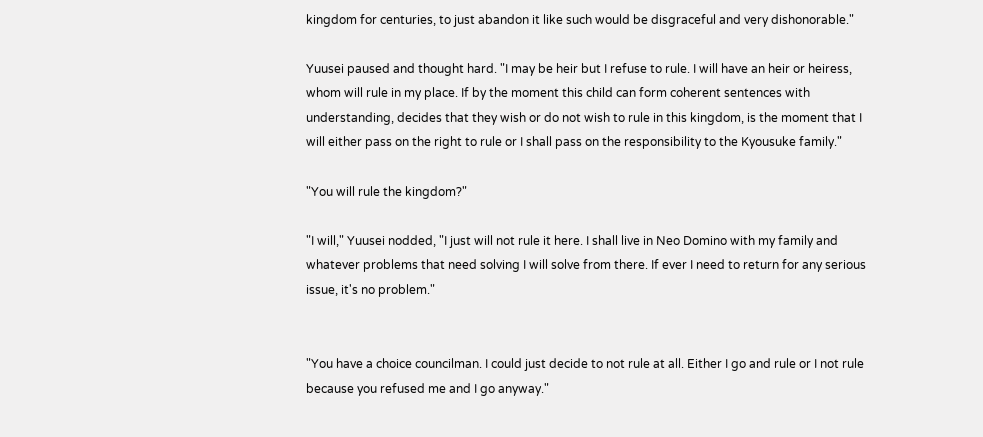kingdom for centuries, to just abandon it like such would be disgraceful and very dishonorable."

Yuusei paused and thought hard. "I may be heir but I refuse to rule. I will have an heir or heiress, whom will rule in my place. If by the moment this child can form coherent sentences with understanding, decides that they wish or do not wish to rule in this kingdom, is the moment that I will either pass on the right to rule or I shall pass on the responsibility to the Kyousuke family."

"You will rule the kingdom?"

"I will," Yuusei nodded, "I just will not rule it here. I shall live in Neo Domino with my family and whatever problems that need solving I will solve from there. If ever I need to return for any serious issue, it's no problem."


"You have a choice councilman. I could just decide to not rule at all. Either I go and rule or I not rule because you refused me and I go anyway."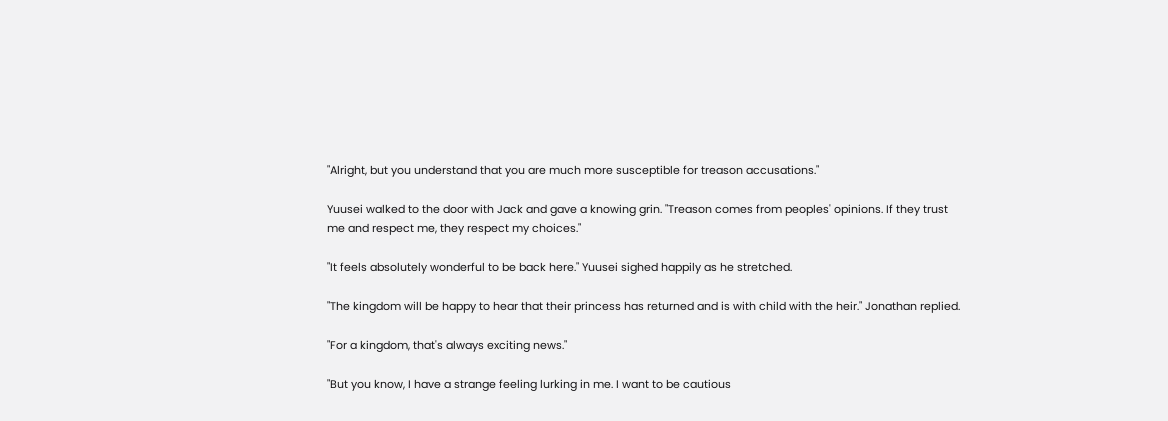"Alright, but you understand that you are much more susceptible for treason accusations."

Yuusei walked to the door with Jack and gave a knowing grin. "Treason comes from peoples' opinions. If they trust me and respect me, they respect my choices."

"It feels absolutely wonderful to be back here." Yuusei sighed happily as he stretched.

"The kingdom will be happy to hear that their princess has returned and is with child with the heir." Jonathan replied.

"For a kingdom, that's always exciting news."

"But you know, I have a strange feeling lurking in me. I want to be cautious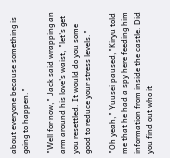about everyone because something is going to happen."

"Well for now," Jack said wrapping an arm around his love's waist, "let's get you resettled. It would do you some good to reduce your stress levels."

"Oh yeah," Yuusei paused,"Kiryu told me that he had a spy here feeding him information from inside the castle. Did you find out who it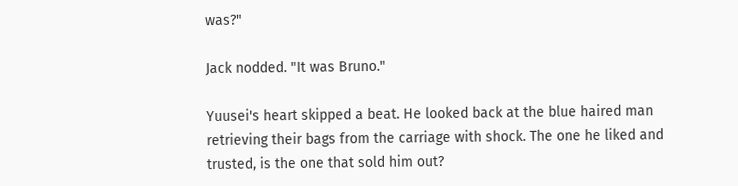was?"

Jack nodded. "It was Bruno."

Yuusei's heart skipped a beat. He looked back at the blue haired man retrieving their bags from the carriage with shock. The one he liked and trusted, is the one that sold him out?